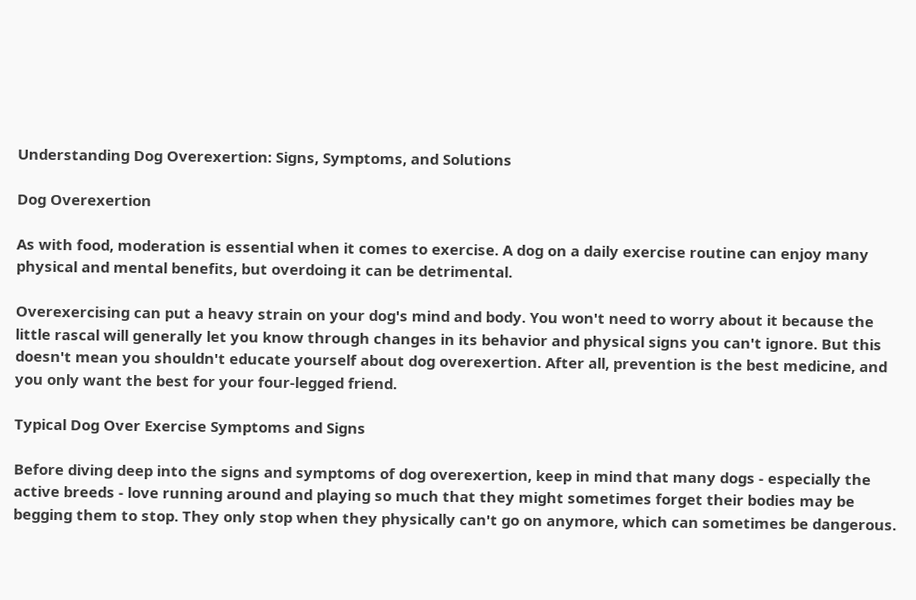Understanding Dog Overexertion: Signs, Symptoms, and Solutions

Dog Overexertion

As with food, moderation is essential when it comes to exercise. A dog on a daily exercise routine can enjoy many physical and mental benefits, but overdoing it can be detrimental.

Overexercising can put a heavy strain on your dog's mind and body. You won't need to worry about it because the little rascal will generally let you know through changes in its behavior and physical signs you can't ignore. But this doesn't mean you shouldn't educate yourself about dog overexertion. After all, prevention is the best medicine, and you only want the best for your four-legged friend.

Typical Dog Over Exercise Symptoms and Signs

Before diving deep into the signs and symptoms of dog overexertion, keep in mind that many dogs - especially the active breeds - love running around and playing so much that they might sometimes forget their bodies may be begging them to stop. They only stop when they physically can't go on anymore, which can sometimes be dangerous.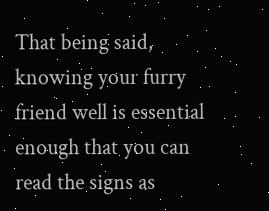That being said, knowing your furry friend well is essential enough that you can read the signs as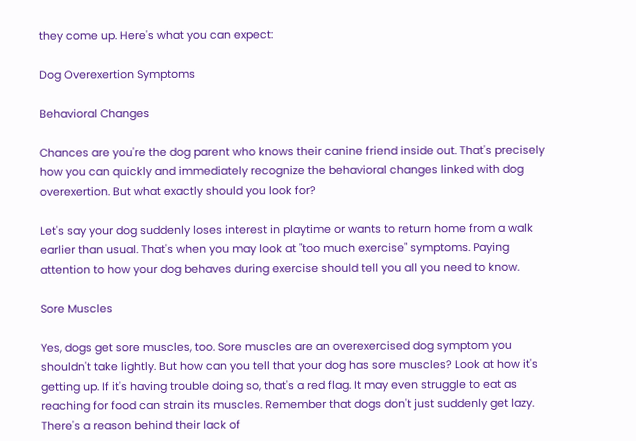they come up. Here's what you can expect:

Dog Overexertion Symptoms

Behavioral Changes

Chances are you're the dog parent who knows their canine friend inside out. That's precisely how you can quickly and immediately recognize the behavioral changes linked with dog overexertion. But what exactly should you look for?

Let's say your dog suddenly loses interest in playtime or wants to return home from a walk earlier than usual. That's when you may look at "too much exercise" symptoms. Paying attention to how your dog behaves during exercise should tell you all you need to know.

Sore Muscles

Yes, dogs get sore muscles, too. Sore muscles are an overexercised dog symptom you shouldn't take lightly. But how can you tell that your dog has sore muscles? Look at how it's getting up. If it's having trouble doing so, that's a red flag. It may even struggle to eat as reaching for food can strain its muscles. Remember that dogs don't just suddenly get lazy. There's a reason behind their lack of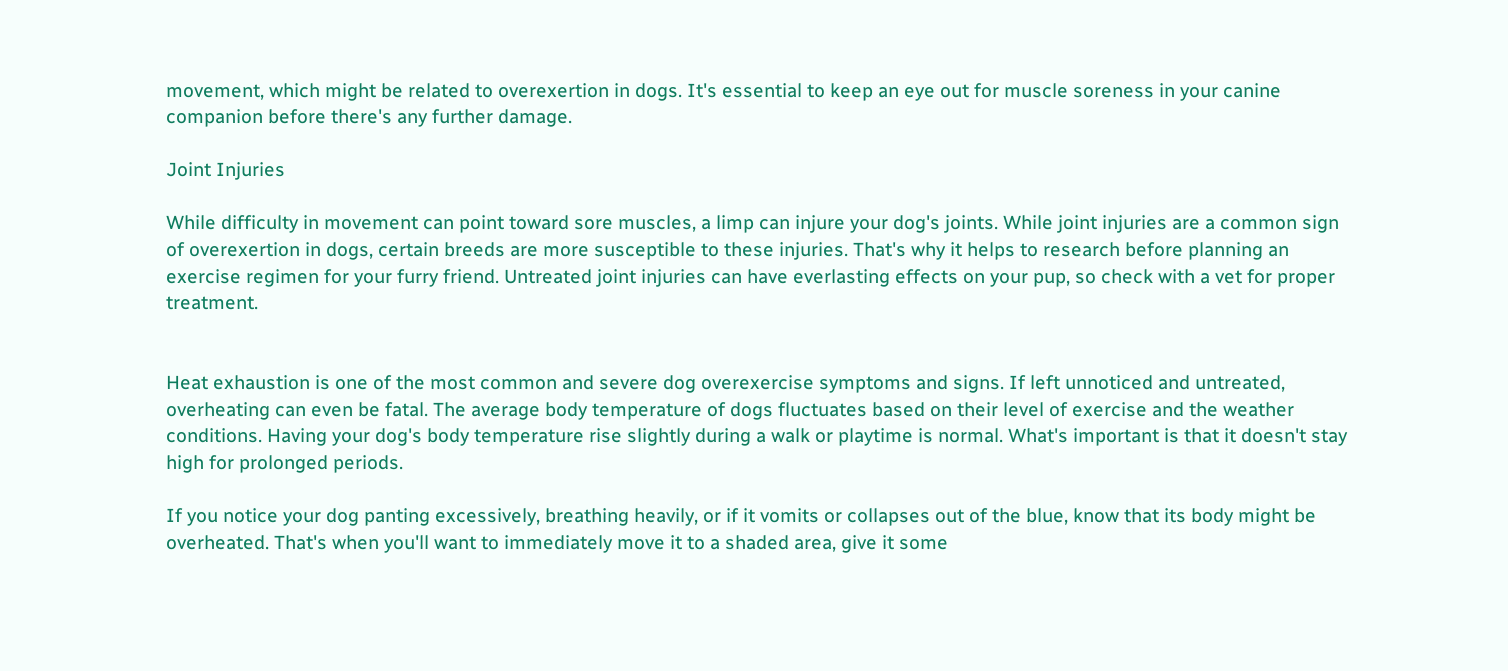movement, which might be related to overexertion in dogs. It's essential to keep an eye out for muscle soreness in your canine companion before there's any further damage.

Joint Injuries

While difficulty in movement can point toward sore muscles, a limp can injure your dog's joints. While joint injuries are a common sign of overexertion in dogs, certain breeds are more susceptible to these injuries. That's why it helps to research before planning an exercise regimen for your furry friend. Untreated joint injuries can have everlasting effects on your pup, so check with a vet for proper treatment.


Heat exhaustion is one of the most common and severe dog overexercise symptoms and signs. If left unnoticed and untreated, overheating can even be fatal. The average body temperature of dogs fluctuates based on their level of exercise and the weather conditions. Having your dog's body temperature rise slightly during a walk or playtime is normal. What's important is that it doesn't stay high for prolonged periods.

If you notice your dog panting excessively, breathing heavily, or if it vomits or collapses out of the blue, know that its body might be overheated. That's when you'll want to immediately move it to a shaded area, give it some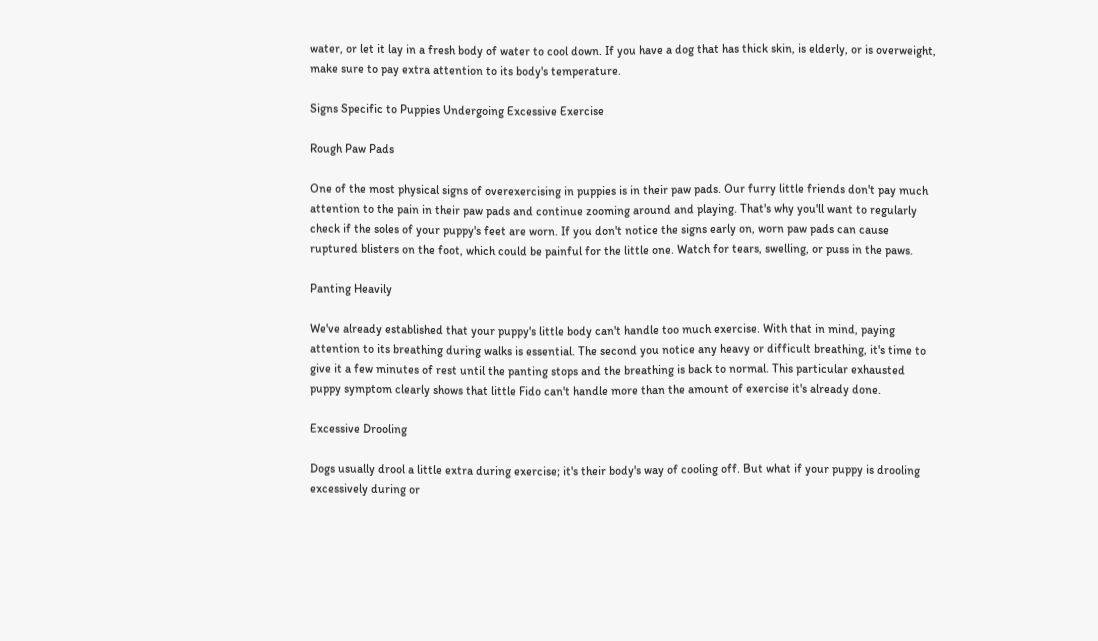water, or let it lay in a fresh body of water to cool down. If you have a dog that has thick skin, is elderly, or is overweight, make sure to pay extra attention to its body's temperature.

Signs Specific to Puppies Undergoing Excessive Exercise

Rough Paw Pads

One of the most physical signs of overexercising in puppies is in their paw pads. Our furry little friends don't pay much attention to the pain in their paw pads and continue zooming around and playing. That's why you'll want to regularly check if the soles of your puppy's feet are worn. If you don't notice the signs early on, worn paw pads can cause ruptured blisters on the foot, which could be painful for the little one. Watch for tears, swelling, or puss in the paws.

Panting Heavily

We've already established that your puppy's little body can't handle too much exercise. With that in mind, paying attention to its breathing during walks is essential. The second you notice any heavy or difficult breathing, it's time to give it a few minutes of rest until the panting stops and the breathing is back to normal. This particular exhausted puppy symptom clearly shows that little Fido can't handle more than the amount of exercise it's already done.

Excessive Drooling

Dogs usually drool a little extra during exercise; it's their body's way of cooling off. But what if your puppy is drooling excessively during or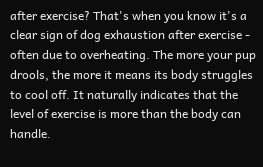after exercise? That's when you know it's a clear sign of dog exhaustion after exercise - often due to overheating. The more your pup drools, the more it means its body struggles to cool off. It naturally indicates that the level of exercise is more than the body can handle.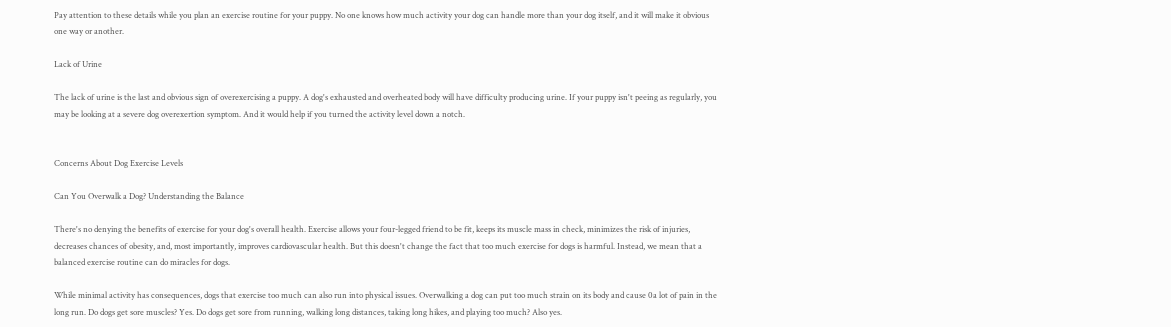Pay attention to these details while you plan an exercise routine for your puppy. No one knows how much activity your dog can handle more than your dog itself, and it will make it obvious one way or another.

Lack of Urine

The lack of urine is the last and obvious sign of overexercising a puppy. A dog's exhausted and overheated body will have difficulty producing urine. If your puppy isn't peeing as regularly, you may be looking at a severe dog overexertion symptom. And it would help if you turned the activity level down a notch.


Concerns About Dog Exercise Levels

Can You Overwalk a Dog? Understanding the Balance

There's no denying the benefits of exercise for your dog's overall health. Exercise allows your four-legged friend to be fit, keeps its muscle mass in check, minimizes the risk of injuries, decreases chances of obesity, and, most importantly, improves cardiovascular health. But this doesn't change the fact that too much exercise for dogs is harmful. Instead, we mean that a balanced exercise routine can do miracles for dogs.

While minimal activity has consequences, dogs that exercise too much can also run into physical issues. Overwalking a dog can put too much strain on its body and cause 0a lot of pain in the long run. Do dogs get sore muscles? Yes. Do dogs get sore from running, walking long distances, taking long hikes, and playing too much? Also yes.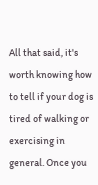All that said, it's worth knowing how to tell if your dog is tired of walking or exercising in general. Once you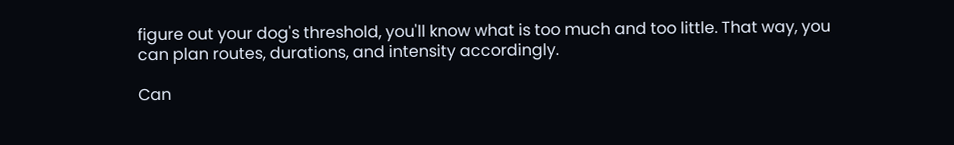figure out your dog's threshold, you'll know what is too much and too little. That way, you can plan routes, durations, and intensity accordingly.

Can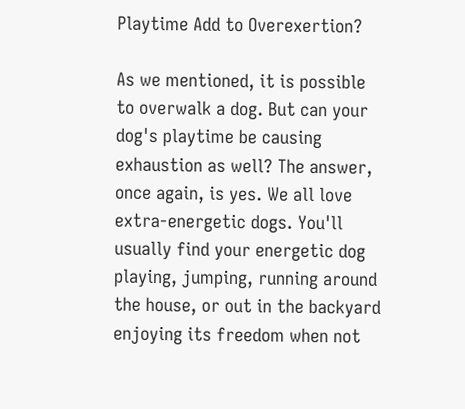Playtime Add to Overexertion?

As we mentioned, it is possible to overwalk a dog. But can your dog's playtime be causing exhaustion as well? The answer, once again, is yes. We all love extra-energetic dogs. You'll usually find your energetic dog playing, jumping, running around the house, or out in the backyard enjoying its freedom when not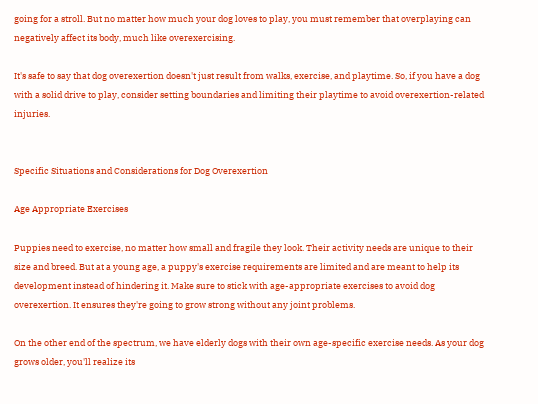going for a stroll. But no matter how much your dog loves to play, you must remember that overplaying can negatively affect its body, much like overexercising.

It's safe to say that dog overexertion doesn't just result from walks, exercise, and playtime. So, if you have a dog with a solid drive to play, consider setting boundaries and limiting their playtime to avoid overexertion-related injuries.


Specific Situations and Considerations for Dog Overexertion

Age Appropriate Exercises

Puppies need to exercise, no matter how small and fragile they look. Their activity needs are unique to their size and breed. But at a young age, a puppy's exercise requirements are limited and are meant to help its development instead of hindering it. Make sure to stick with age-appropriate exercises to avoid dog overexertion. It ensures they're going to grow strong without any joint problems.

On the other end of the spectrum, we have elderly dogs with their own age-specific exercise needs. As your dog grows older, you'll realize its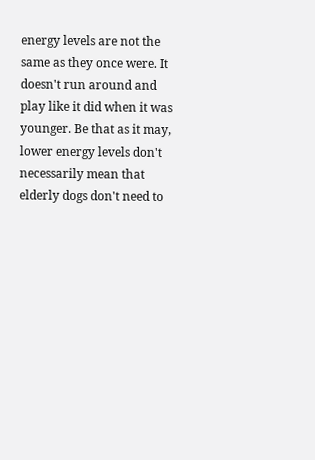energy levels are not the same as they once were. It doesn't run around and play like it did when it was younger. Be that as it may, lower energy levels don't necessarily mean that elderly dogs don't need to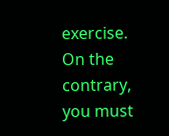exercise. On the contrary, you must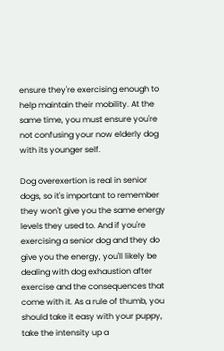ensure they're exercising enough to help maintain their mobility. At the same time, you must ensure you're not confusing your now elderly dog with its younger self.

Dog overexertion is real in senior dogs, so it's important to remember they won't give you the same energy levels they used to. And if you're exercising a senior dog and they do give you the energy, you'll likely be dealing with dog exhaustion after exercise and the consequences that come with it. As a rule of thumb, you should take it easy with your puppy, take the intensity up a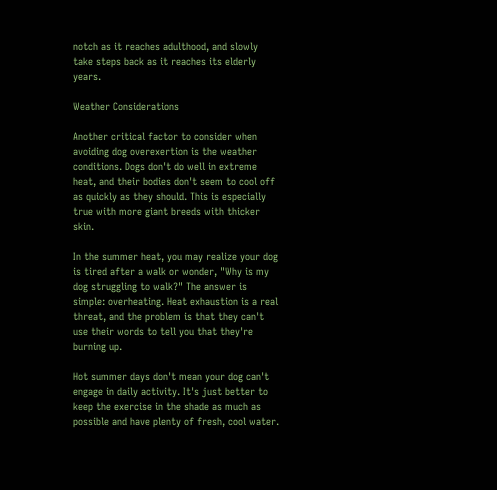notch as it reaches adulthood, and slowly take steps back as it reaches its elderly years.

Weather Considerations

Another critical factor to consider when avoiding dog overexertion is the weather conditions. Dogs don't do well in extreme heat, and their bodies don't seem to cool off as quickly as they should. This is especially true with more giant breeds with thicker skin.

In the summer heat, you may realize your dog is tired after a walk or wonder, "Why is my dog struggling to walk?" The answer is simple: overheating. Heat exhaustion is a real threat, and the problem is that they can't use their words to tell you that they're burning up.

Hot summer days don't mean your dog can't engage in daily activity. It's just better to keep the exercise in the shade as much as possible and have plenty of fresh, cool water.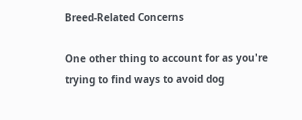Breed-Related Concerns

One other thing to account for as you're trying to find ways to avoid dog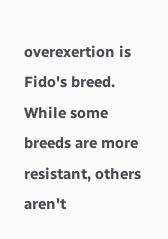overexertion is Fido's breed. While some breeds are more resistant, others aren't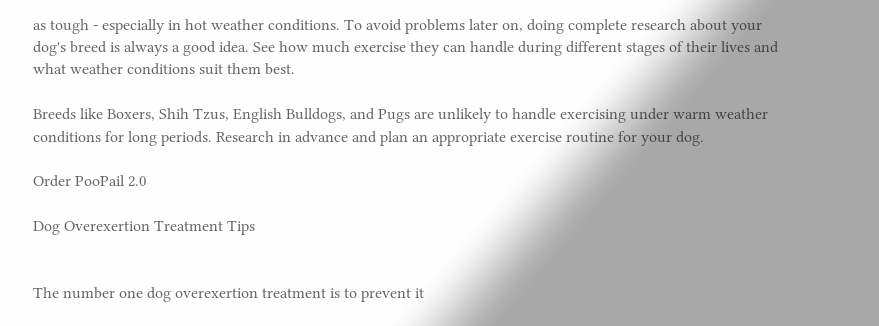as tough - especially in hot weather conditions. To avoid problems later on, doing complete research about your dog's breed is always a good idea. See how much exercise they can handle during different stages of their lives and what weather conditions suit them best.

Breeds like Boxers, Shih Tzus, English Bulldogs, and Pugs are unlikely to handle exercising under warm weather conditions for long periods. Research in advance and plan an appropriate exercise routine for your dog.

Order PooPail 2.0

Dog Overexertion Treatment Tips


The number one dog overexertion treatment is to prevent it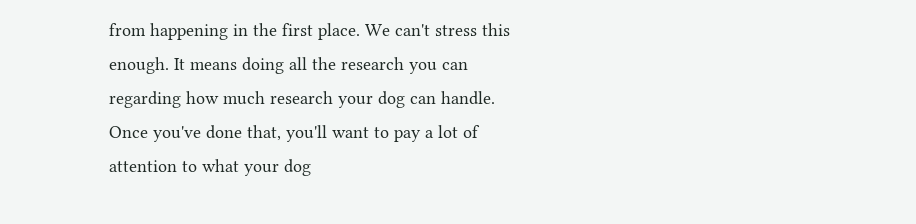from happening in the first place. We can't stress this enough. It means doing all the research you can regarding how much research your dog can handle. Once you've done that, you'll want to pay a lot of attention to what your dog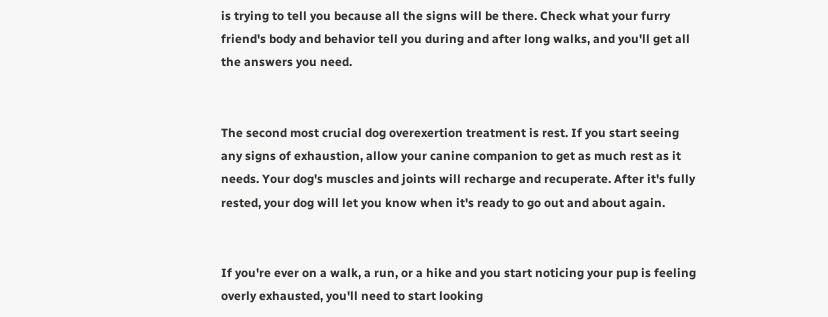is trying to tell you because all the signs will be there. Check what your furry friend's body and behavior tell you during and after long walks, and you'll get all the answers you need.


The second most crucial dog overexertion treatment is rest. If you start seeing any signs of exhaustion, allow your canine companion to get as much rest as it needs. Your dog's muscles and joints will recharge and recuperate. After it's fully rested, your dog will let you know when it's ready to go out and about again.


If you're ever on a walk, a run, or a hike and you start noticing your pup is feeling overly exhausted, you'll need to start looking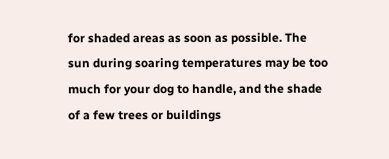for shaded areas as soon as possible. The sun during soaring temperatures may be too much for your dog to handle, and the shade of a few trees or buildings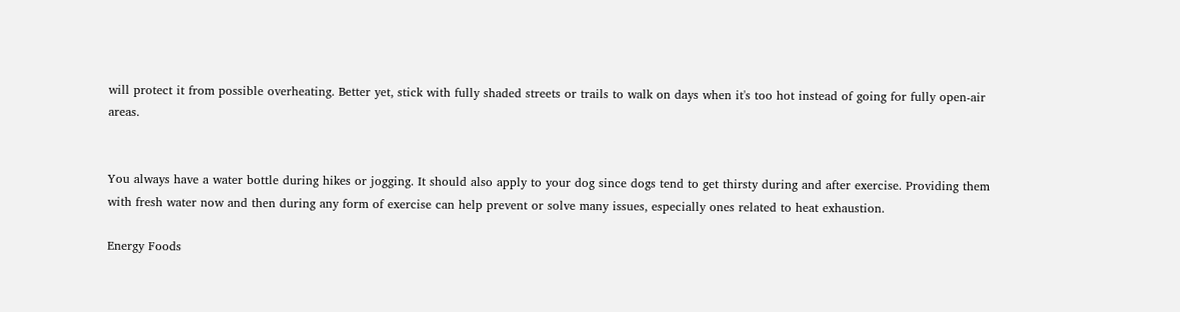will protect it from possible overheating. Better yet, stick with fully shaded streets or trails to walk on days when it's too hot instead of going for fully open-air areas.


You always have a water bottle during hikes or jogging. It should also apply to your dog since dogs tend to get thirsty during and after exercise. Providing them with fresh water now and then during any form of exercise can help prevent or solve many issues, especially ones related to heat exhaustion.

Energy Foods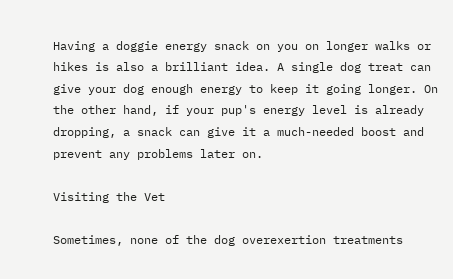Having a doggie energy snack on you on longer walks or hikes is also a brilliant idea. A single dog treat can give your dog enough energy to keep it going longer. On the other hand, if your pup's energy level is already dropping, a snack can give it a much-needed boost and prevent any problems later on.

Visiting the Vet

Sometimes, none of the dog overexertion treatments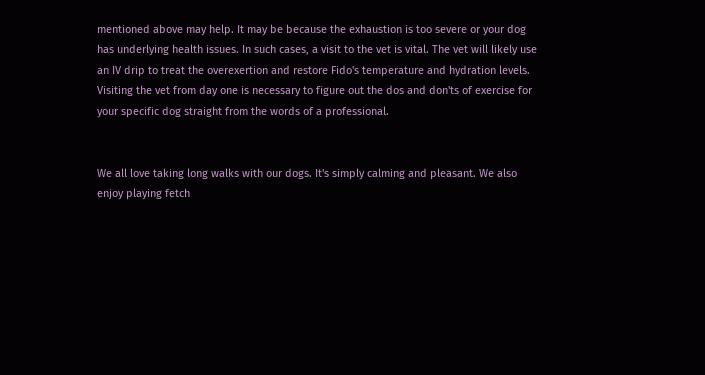mentioned above may help. It may be because the exhaustion is too severe or your dog has underlying health issues. In such cases, a visit to the vet is vital. The vet will likely use an IV drip to treat the overexertion and restore Fido's temperature and hydration levels. Visiting the vet from day one is necessary to figure out the dos and don'ts of exercise for your specific dog straight from the words of a professional.


We all love taking long walks with our dogs. It's simply calming and pleasant. We also enjoy playing fetch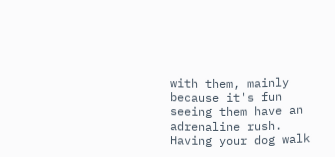with them, mainly because it's fun seeing them have an adrenaline rush. Having your dog walk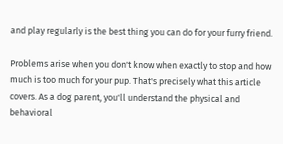and play regularly is the best thing you can do for your furry friend.

Problems arise when you don't know when exactly to stop and how much is too much for your pup. That's precisely what this article covers. As a dog parent, you'll understand the physical and behavioral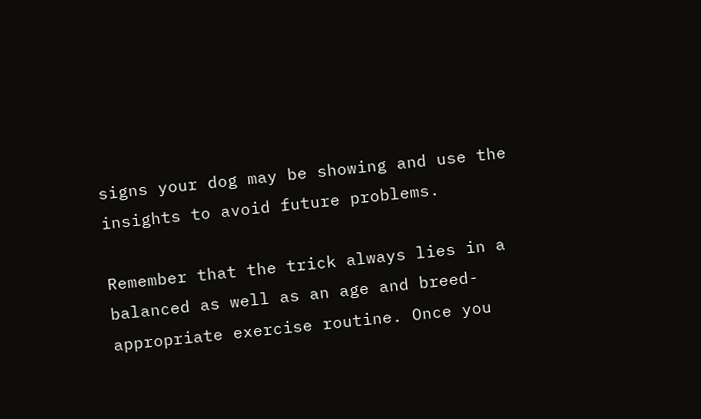signs your dog may be showing and use the insights to avoid future problems.

Remember that the trick always lies in a balanced as well as an age and breed-appropriate exercise routine. Once you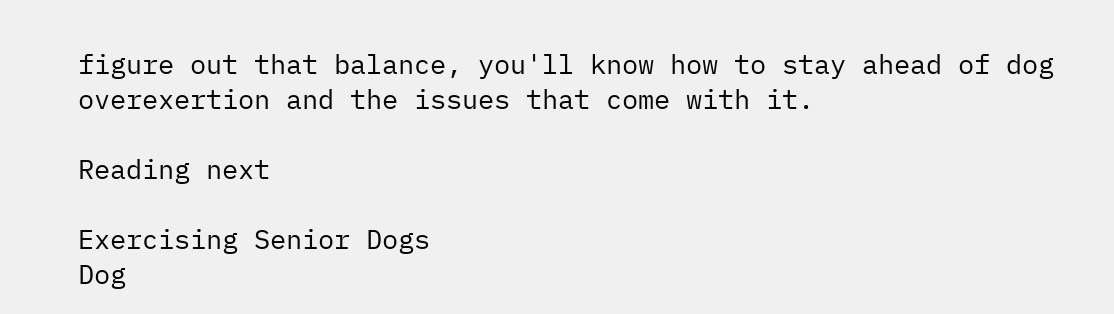figure out that balance, you'll know how to stay ahead of dog overexertion and the issues that come with it.

Reading next

Exercising Senior Dogs
Dog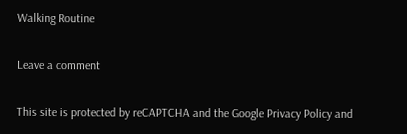Walking Routine

Leave a comment

This site is protected by reCAPTCHA and the Google Privacy Policy and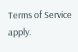Terms of Service apply.